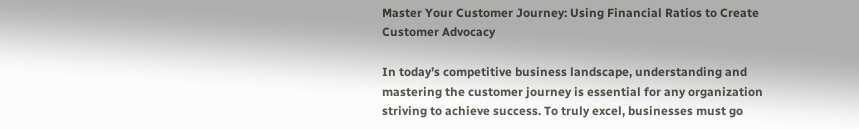Master Your Customer Journey: Using Financial Ratios to Create Customer Advocacy

In today’s competitive business landscape, understanding and mastering the customer journey is essential for any organization striving to achieve success. To truly excel, businesses must go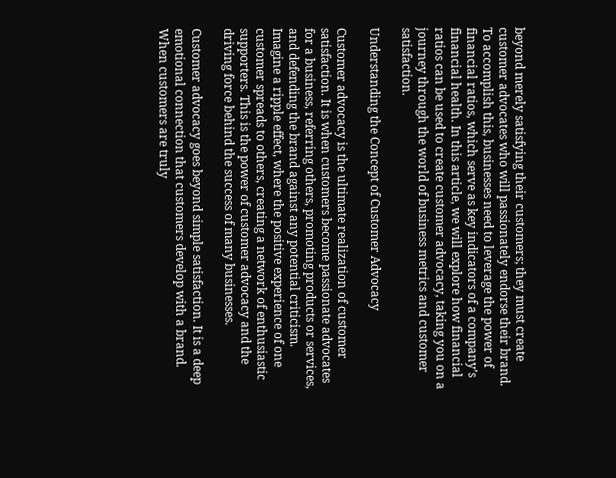beyond merely satisfying their customers; they must create customer advocates who will passionately endorse their brand. To accomplish this, businesses need to leverage the power of financial ratios, which serve as key indicators of a company’s financial health. In this article, we will explore how financial ratios can be used to create customer advocacy, taking you on a journey through the world of business metrics and customer satisfaction.

Understanding the Concept of Customer Advocacy

Customer advocacy is the ultimate realization of customer satisfaction. It is when customers become passionate advocates for a business, referring others, promoting products or services, and defending the brand against any potential criticism. Imagine a ripple effect, where the positive experience of one customer spreads to others, creating a network of enthusiastic supporters. This is the power of customer advocacy and the driving force behind the success of many businesses.

Customer advocacy goes beyond simple satisfaction. It is a deep emotional connection that customers develop with a brand. When customers are truly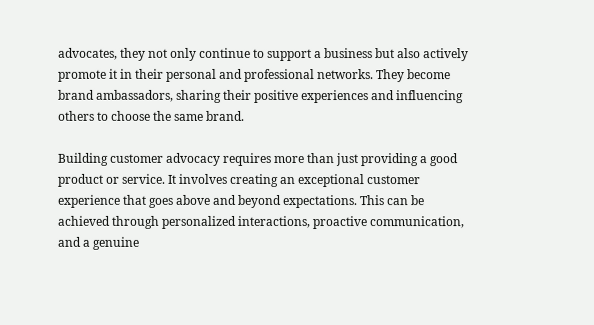advocates, they not only continue to support a business but also actively promote it in their personal and professional networks. They become brand ambassadors, sharing their positive experiences and influencing others to choose the same brand.

Building customer advocacy requires more than just providing a good product or service. It involves creating an exceptional customer experience that goes above and beyond expectations. This can be achieved through personalized interactions, proactive communication, and a genuine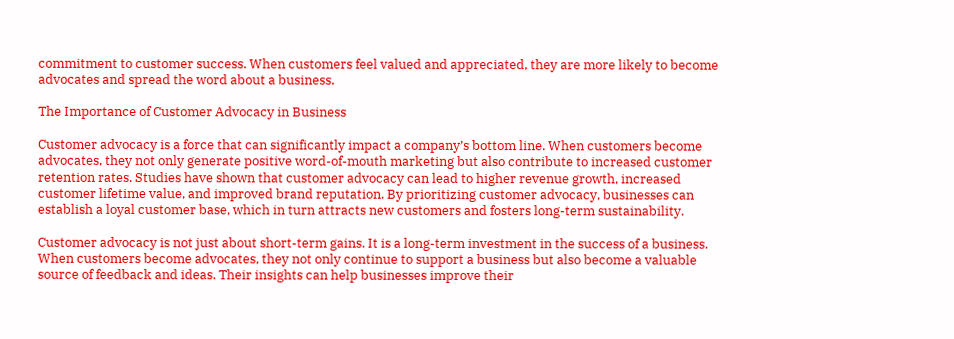commitment to customer success. When customers feel valued and appreciated, they are more likely to become advocates and spread the word about a business.

The Importance of Customer Advocacy in Business

Customer advocacy is a force that can significantly impact a company’s bottom line. When customers become advocates, they not only generate positive word-of-mouth marketing but also contribute to increased customer retention rates. Studies have shown that customer advocacy can lead to higher revenue growth, increased customer lifetime value, and improved brand reputation. By prioritizing customer advocacy, businesses can establish a loyal customer base, which in turn attracts new customers and fosters long-term sustainability.

Customer advocacy is not just about short-term gains. It is a long-term investment in the success of a business. When customers become advocates, they not only continue to support a business but also become a valuable source of feedback and ideas. Their insights can help businesses improve their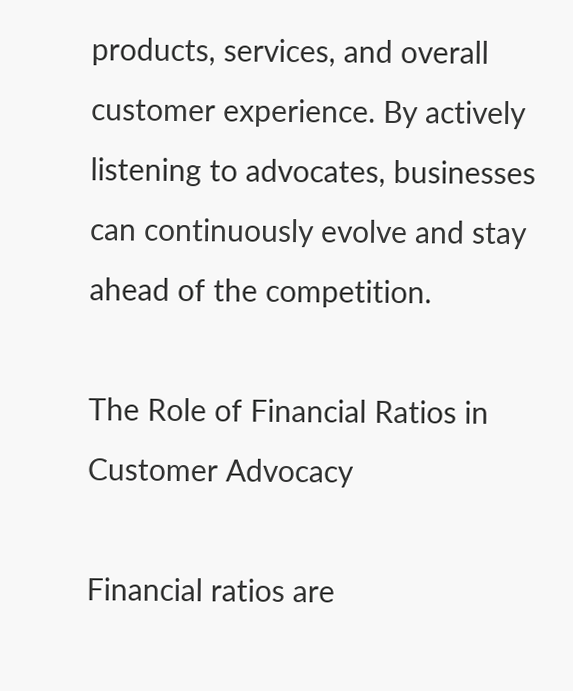products, services, and overall customer experience. By actively listening to advocates, businesses can continuously evolve and stay ahead of the competition.

The Role of Financial Ratios in Customer Advocacy

Financial ratios are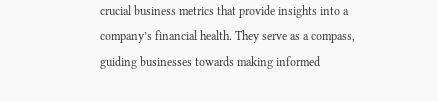crucial business metrics that provide insights into a company’s financial health. They serve as a compass, guiding businesses towards making informed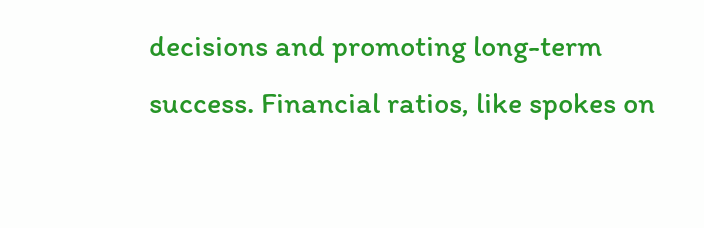decisions and promoting long-term success. Financial ratios, like spokes on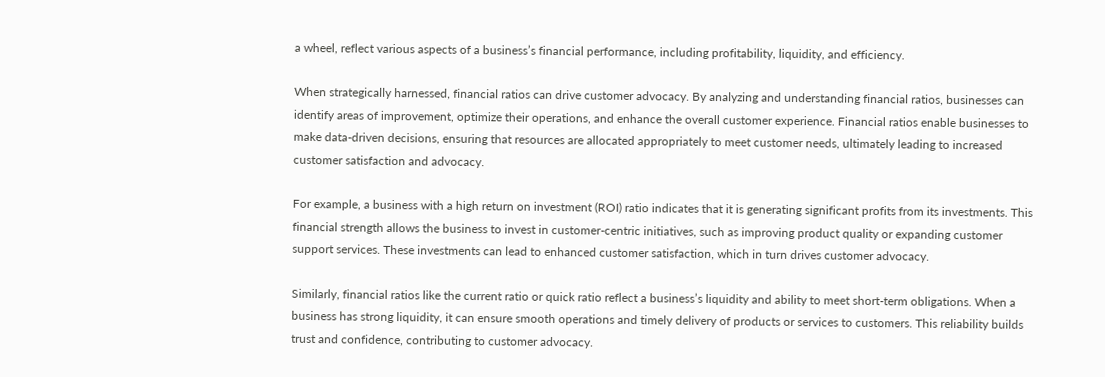a wheel, reflect various aspects of a business’s financial performance, including profitability, liquidity, and efficiency.

When strategically harnessed, financial ratios can drive customer advocacy. By analyzing and understanding financial ratios, businesses can identify areas of improvement, optimize their operations, and enhance the overall customer experience. Financial ratios enable businesses to make data-driven decisions, ensuring that resources are allocated appropriately to meet customer needs, ultimately leading to increased customer satisfaction and advocacy.

For example, a business with a high return on investment (ROI) ratio indicates that it is generating significant profits from its investments. This financial strength allows the business to invest in customer-centric initiatives, such as improving product quality or expanding customer support services. These investments can lead to enhanced customer satisfaction, which in turn drives customer advocacy.

Similarly, financial ratios like the current ratio or quick ratio reflect a business’s liquidity and ability to meet short-term obligations. When a business has strong liquidity, it can ensure smooth operations and timely delivery of products or services to customers. This reliability builds trust and confidence, contributing to customer advocacy.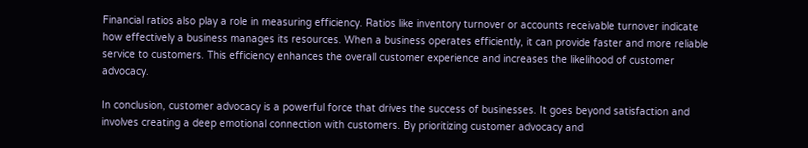Financial ratios also play a role in measuring efficiency. Ratios like inventory turnover or accounts receivable turnover indicate how effectively a business manages its resources. When a business operates efficiently, it can provide faster and more reliable service to customers. This efficiency enhances the overall customer experience and increases the likelihood of customer advocacy.

In conclusion, customer advocacy is a powerful force that drives the success of businesses. It goes beyond satisfaction and involves creating a deep emotional connection with customers. By prioritizing customer advocacy and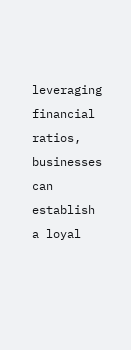leveraging financial ratios, businesses can establish a loyal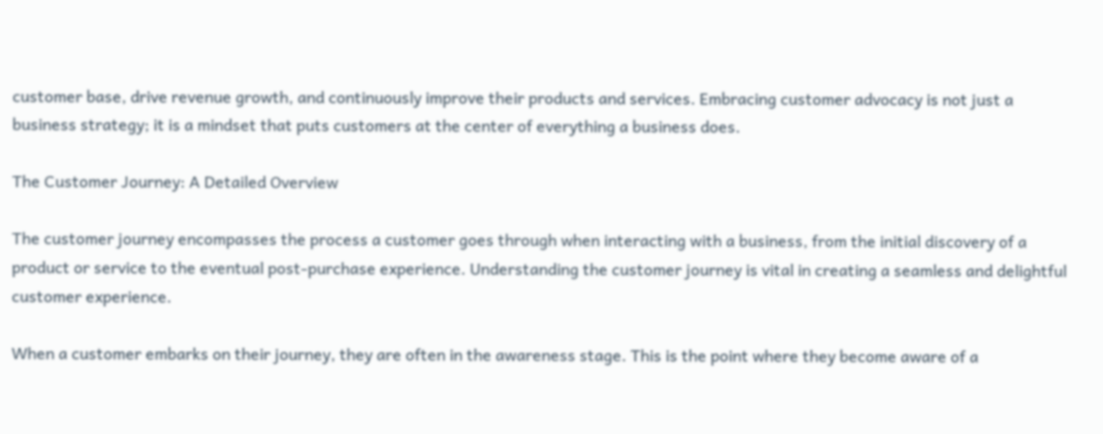customer base, drive revenue growth, and continuously improve their products and services. Embracing customer advocacy is not just a business strategy; it is a mindset that puts customers at the center of everything a business does.

The Customer Journey: A Detailed Overview

The customer journey encompasses the process a customer goes through when interacting with a business, from the initial discovery of a product or service to the eventual post-purchase experience. Understanding the customer journey is vital in creating a seamless and delightful customer experience.

When a customer embarks on their journey, they are often in the awareness stage. This is the point where they become aware of a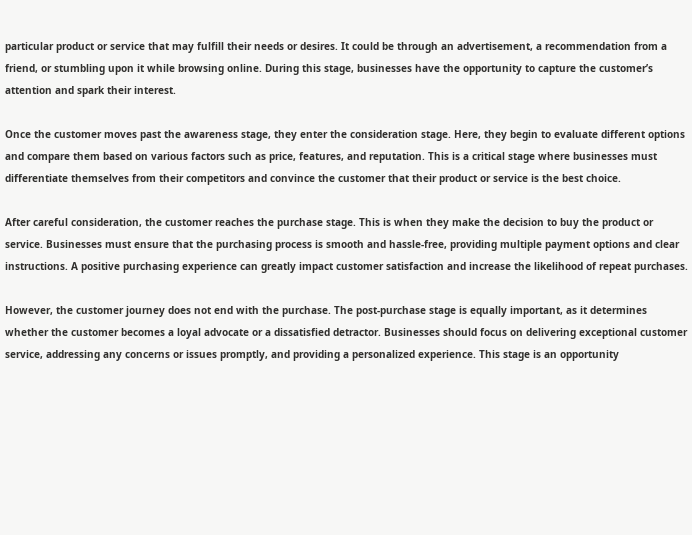particular product or service that may fulfill their needs or desires. It could be through an advertisement, a recommendation from a friend, or stumbling upon it while browsing online. During this stage, businesses have the opportunity to capture the customer’s attention and spark their interest.

Once the customer moves past the awareness stage, they enter the consideration stage. Here, they begin to evaluate different options and compare them based on various factors such as price, features, and reputation. This is a critical stage where businesses must differentiate themselves from their competitors and convince the customer that their product or service is the best choice.

After careful consideration, the customer reaches the purchase stage. This is when they make the decision to buy the product or service. Businesses must ensure that the purchasing process is smooth and hassle-free, providing multiple payment options and clear instructions. A positive purchasing experience can greatly impact customer satisfaction and increase the likelihood of repeat purchases.

However, the customer journey does not end with the purchase. The post-purchase stage is equally important, as it determines whether the customer becomes a loyal advocate or a dissatisfied detractor. Businesses should focus on delivering exceptional customer service, addressing any concerns or issues promptly, and providing a personalized experience. This stage is an opportunity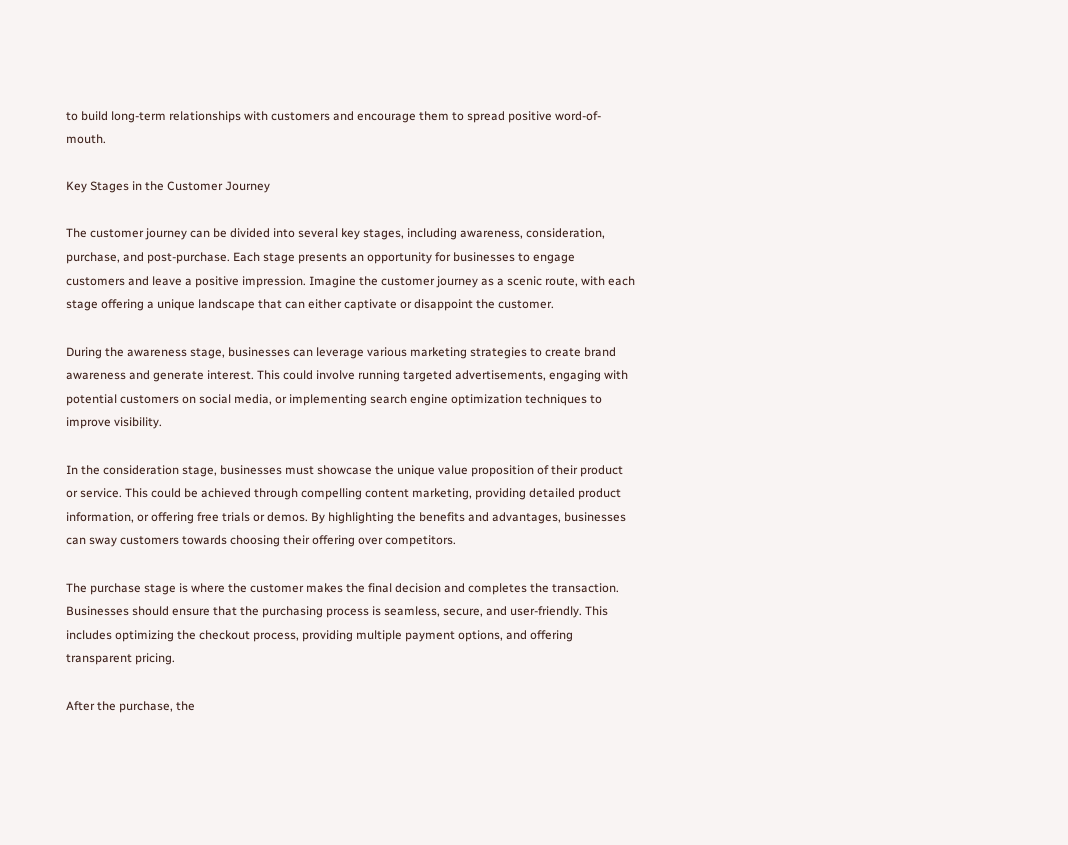to build long-term relationships with customers and encourage them to spread positive word-of-mouth.

Key Stages in the Customer Journey

The customer journey can be divided into several key stages, including awareness, consideration, purchase, and post-purchase. Each stage presents an opportunity for businesses to engage customers and leave a positive impression. Imagine the customer journey as a scenic route, with each stage offering a unique landscape that can either captivate or disappoint the customer.

During the awareness stage, businesses can leverage various marketing strategies to create brand awareness and generate interest. This could involve running targeted advertisements, engaging with potential customers on social media, or implementing search engine optimization techniques to improve visibility.

In the consideration stage, businesses must showcase the unique value proposition of their product or service. This could be achieved through compelling content marketing, providing detailed product information, or offering free trials or demos. By highlighting the benefits and advantages, businesses can sway customers towards choosing their offering over competitors.

The purchase stage is where the customer makes the final decision and completes the transaction. Businesses should ensure that the purchasing process is seamless, secure, and user-friendly. This includes optimizing the checkout process, providing multiple payment options, and offering transparent pricing.

After the purchase, the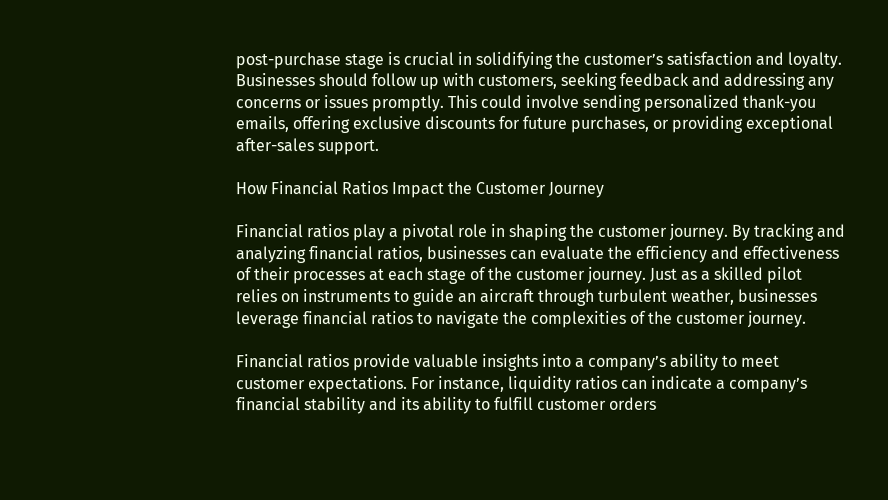post-purchase stage is crucial in solidifying the customer’s satisfaction and loyalty. Businesses should follow up with customers, seeking feedback and addressing any concerns or issues promptly. This could involve sending personalized thank-you emails, offering exclusive discounts for future purchases, or providing exceptional after-sales support.

How Financial Ratios Impact the Customer Journey

Financial ratios play a pivotal role in shaping the customer journey. By tracking and analyzing financial ratios, businesses can evaluate the efficiency and effectiveness of their processes at each stage of the customer journey. Just as a skilled pilot relies on instruments to guide an aircraft through turbulent weather, businesses leverage financial ratios to navigate the complexities of the customer journey.

Financial ratios provide valuable insights into a company’s ability to meet customer expectations. For instance, liquidity ratios can indicate a company’s financial stability and its ability to fulfill customer orders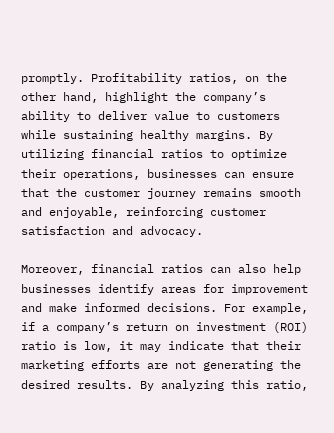promptly. Profitability ratios, on the other hand, highlight the company’s ability to deliver value to customers while sustaining healthy margins. By utilizing financial ratios to optimize their operations, businesses can ensure that the customer journey remains smooth and enjoyable, reinforcing customer satisfaction and advocacy.

Moreover, financial ratios can also help businesses identify areas for improvement and make informed decisions. For example, if a company’s return on investment (ROI) ratio is low, it may indicate that their marketing efforts are not generating the desired results. By analyzing this ratio,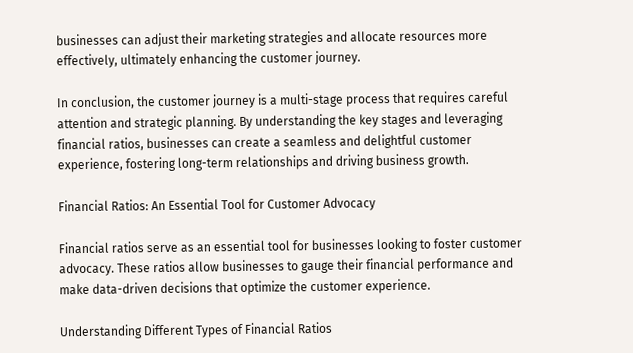businesses can adjust their marketing strategies and allocate resources more effectively, ultimately enhancing the customer journey.

In conclusion, the customer journey is a multi-stage process that requires careful attention and strategic planning. By understanding the key stages and leveraging financial ratios, businesses can create a seamless and delightful customer experience, fostering long-term relationships and driving business growth.

Financial Ratios: An Essential Tool for Customer Advocacy

Financial ratios serve as an essential tool for businesses looking to foster customer advocacy. These ratios allow businesses to gauge their financial performance and make data-driven decisions that optimize the customer experience.

Understanding Different Types of Financial Ratios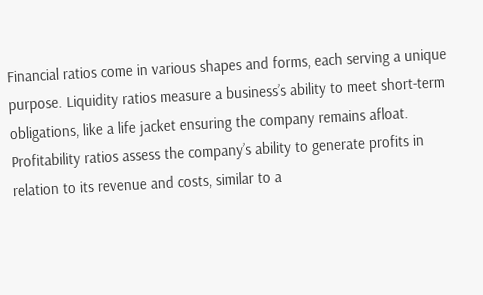Financial ratios come in various shapes and forms, each serving a unique purpose. Liquidity ratios measure a business’s ability to meet short-term obligations, like a life jacket ensuring the company remains afloat. Profitability ratios assess the company’s ability to generate profits in relation to its revenue and costs, similar to a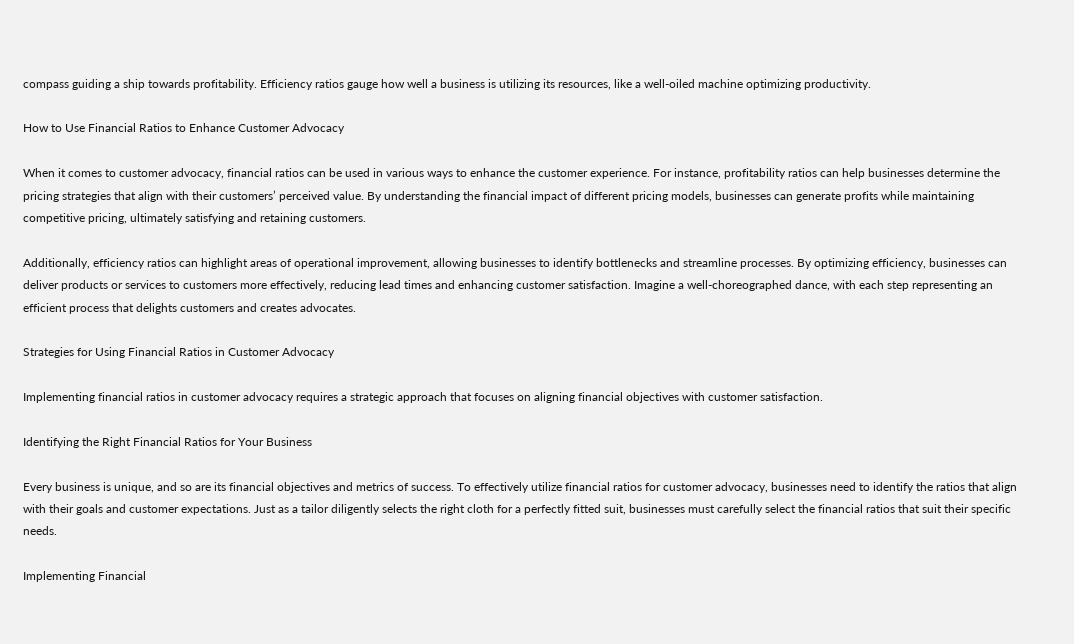compass guiding a ship towards profitability. Efficiency ratios gauge how well a business is utilizing its resources, like a well-oiled machine optimizing productivity.

How to Use Financial Ratios to Enhance Customer Advocacy

When it comes to customer advocacy, financial ratios can be used in various ways to enhance the customer experience. For instance, profitability ratios can help businesses determine the pricing strategies that align with their customers’ perceived value. By understanding the financial impact of different pricing models, businesses can generate profits while maintaining competitive pricing, ultimately satisfying and retaining customers.

Additionally, efficiency ratios can highlight areas of operational improvement, allowing businesses to identify bottlenecks and streamline processes. By optimizing efficiency, businesses can deliver products or services to customers more effectively, reducing lead times and enhancing customer satisfaction. Imagine a well-choreographed dance, with each step representing an efficient process that delights customers and creates advocates.

Strategies for Using Financial Ratios in Customer Advocacy

Implementing financial ratios in customer advocacy requires a strategic approach that focuses on aligning financial objectives with customer satisfaction.

Identifying the Right Financial Ratios for Your Business

Every business is unique, and so are its financial objectives and metrics of success. To effectively utilize financial ratios for customer advocacy, businesses need to identify the ratios that align with their goals and customer expectations. Just as a tailor diligently selects the right cloth for a perfectly fitted suit, businesses must carefully select the financial ratios that suit their specific needs.

Implementing Financial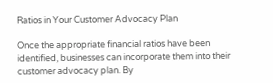Ratios in Your Customer Advocacy Plan

Once the appropriate financial ratios have been identified, businesses can incorporate them into their customer advocacy plan. By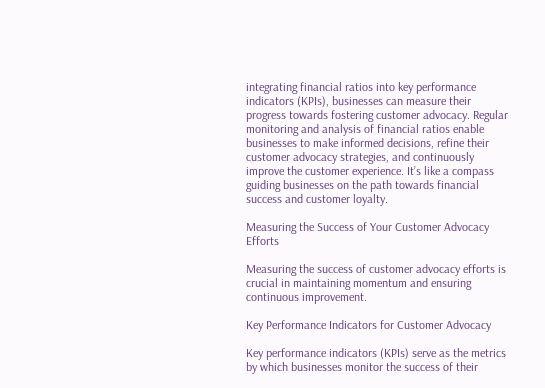integrating financial ratios into key performance indicators (KPIs), businesses can measure their progress towards fostering customer advocacy. Regular monitoring and analysis of financial ratios enable businesses to make informed decisions, refine their customer advocacy strategies, and continuously improve the customer experience. It’s like a compass guiding businesses on the path towards financial success and customer loyalty.

Measuring the Success of Your Customer Advocacy Efforts

Measuring the success of customer advocacy efforts is crucial in maintaining momentum and ensuring continuous improvement.

Key Performance Indicators for Customer Advocacy

Key performance indicators (KPIs) serve as the metrics by which businesses monitor the success of their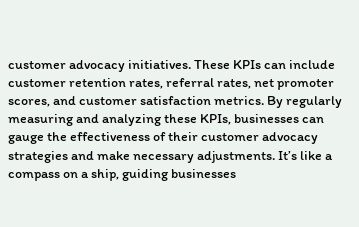customer advocacy initiatives. These KPIs can include customer retention rates, referral rates, net promoter scores, and customer satisfaction metrics. By regularly measuring and analyzing these KPIs, businesses can gauge the effectiveness of their customer advocacy strategies and make necessary adjustments. It’s like a compass on a ship, guiding businesses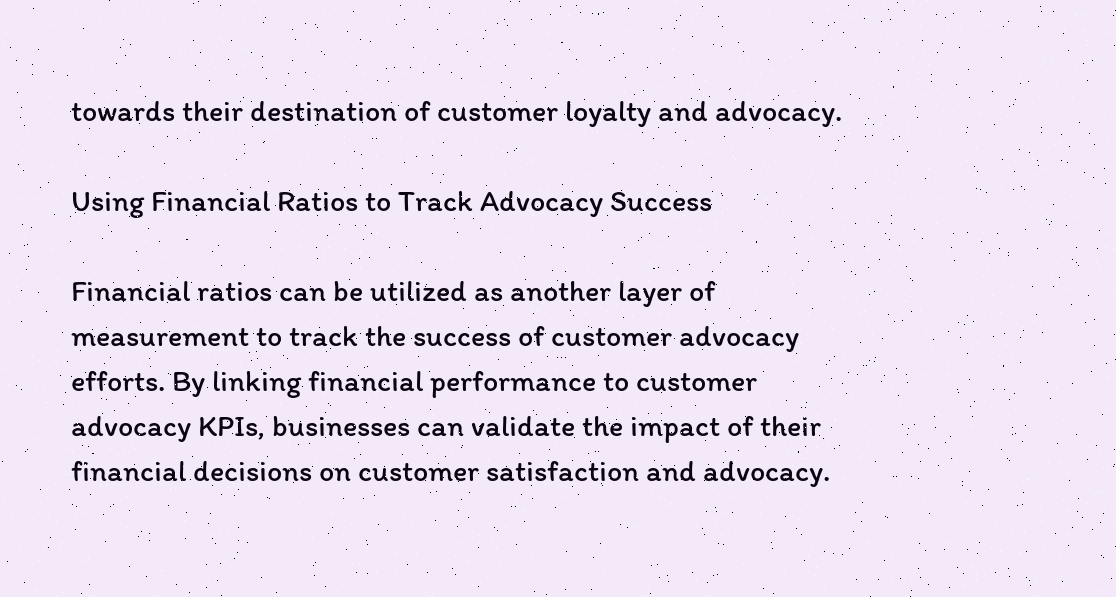towards their destination of customer loyalty and advocacy.

Using Financial Ratios to Track Advocacy Success

Financial ratios can be utilized as another layer of measurement to track the success of customer advocacy efforts. By linking financial performance to customer advocacy KPIs, businesses can validate the impact of their financial decisions on customer satisfaction and advocacy.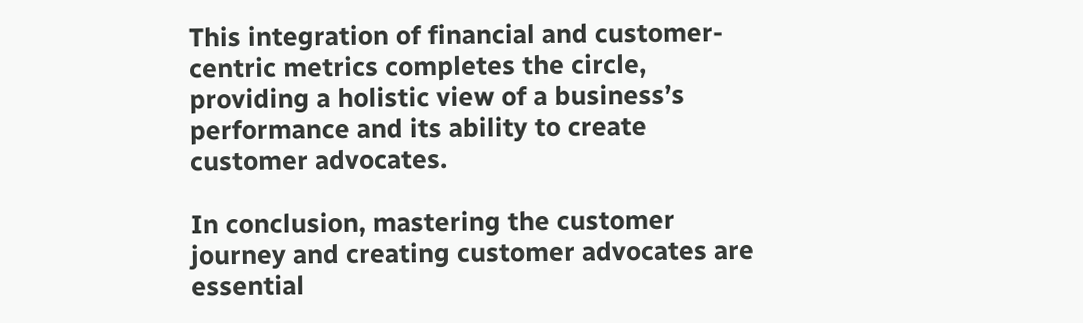This integration of financial and customer-centric metrics completes the circle, providing a holistic view of a business’s performance and its ability to create customer advocates.

In conclusion, mastering the customer journey and creating customer advocates are essential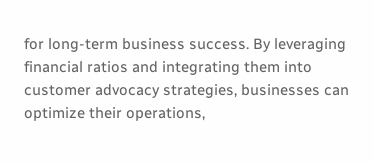for long-term business success. By leveraging financial ratios and integrating them into customer advocacy strategies, businesses can optimize their operations,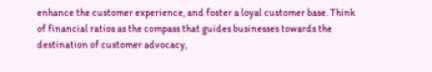enhance the customer experience, and foster a loyal customer base. Think of financial ratios as the compass that guides businesses towards the destination of customer advocacy,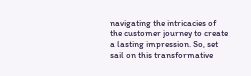navigating the intricacies of the customer journey to create a lasting impression. So, set sail on this transformative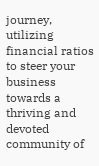journey, utilizing financial ratios to steer your business towards a thriving and devoted community of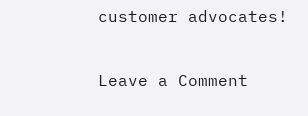customer advocates!

Leave a Comment